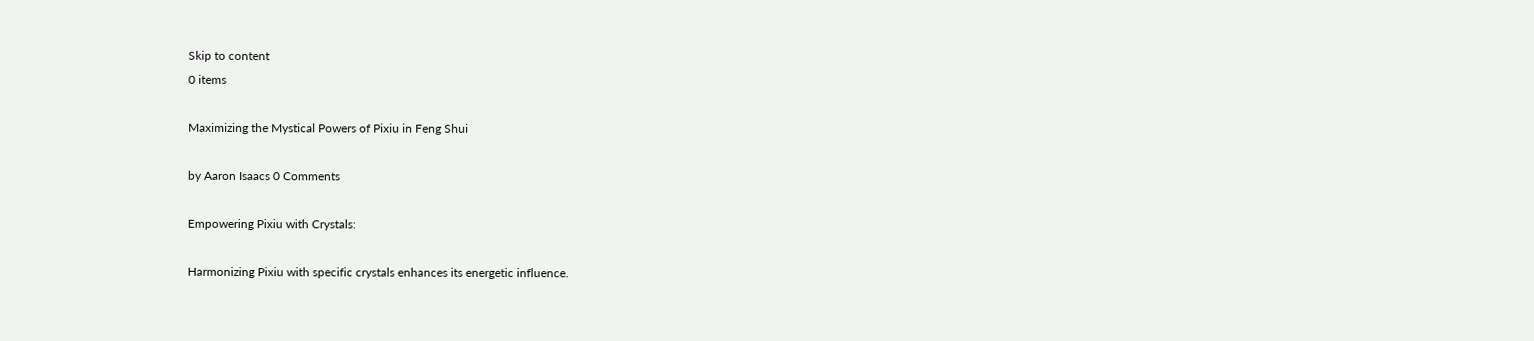Skip to content
0 items

Maximizing the Mystical Powers of Pixiu in Feng Shui

by Aaron Isaacs 0 Comments

Empowering Pixiu with Crystals:

Harmonizing Pixiu with specific crystals enhances its energetic influence.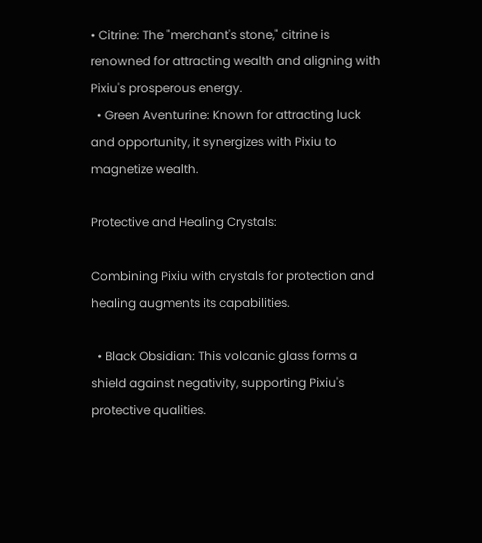• Citrine: The "merchant's stone," citrine is renowned for attracting wealth and aligning with Pixiu's prosperous energy.
  • Green Aventurine: Known for attracting luck and opportunity, it synergizes with Pixiu to magnetize wealth.

Protective and Healing Crystals:

Combining Pixiu with crystals for protection and healing augments its capabilities.

  • Black Obsidian: This volcanic glass forms a shield against negativity, supporting Pixiu's protective qualities.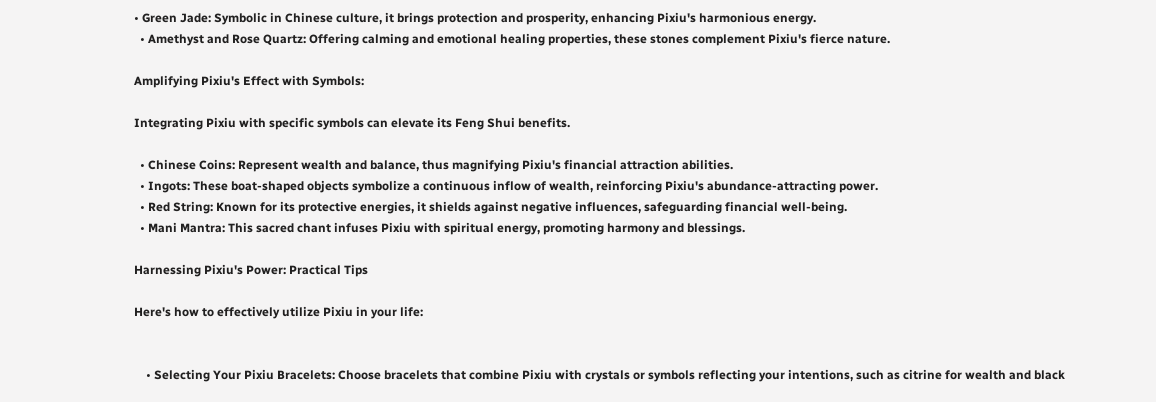• Green Jade: Symbolic in Chinese culture, it brings protection and prosperity, enhancing Pixiu's harmonious energy.
  • Amethyst and Rose Quartz: Offering calming and emotional healing properties, these stones complement Pixiu's fierce nature.

Amplifying Pixiu's Effect with Symbols:

Integrating Pixiu with specific symbols can elevate its Feng Shui benefits.

  • Chinese Coins: Represent wealth and balance, thus magnifying Pixiu's financial attraction abilities.
  • Ingots: These boat-shaped objects symbolize a continuous inflow of wealth, reinforcing Pixiu's abundance-attracting power.
  • Red String: Known for its protective energies, it shields against negative influences, safeguarding financial well-being.
  • Mani Mantra: This sacred chant infuses Pixiu with spiritual energy, promoting harmony and blessings.

Harnessing Pixiu's Power: Practical Tips

Here's how to effectively utilize Pixiu in your life:


    • Selecting Your Pixiu Bracelets: Choose bracelets that combine Pixiu with crystals or symbols reflecting your intentions, such as citrine for wealth and black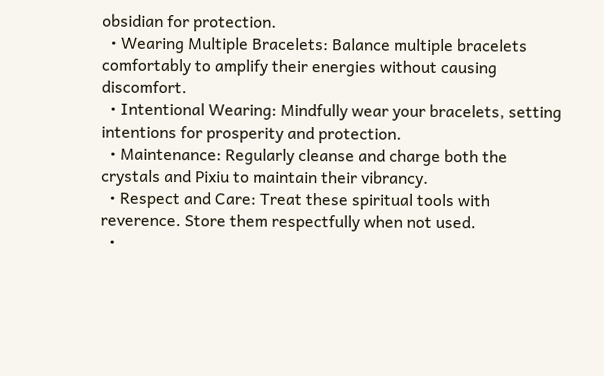obsidian for protection.
  • Wearing Multiple Bracelets: Balance multiple bracelets comfortably to amplify their energies without causing discomfort.
  • Intentional Wearing: Mindfully wear your bracelets, setting intentions for prosperity and protection.
  • Maintenance: Regularly cleanse and charge both the crystals and Pixiu to maintain their vibrancy.
  • Respect and Care: Treat these spiritual tools with reverence. Store them respectfully when not used.
  •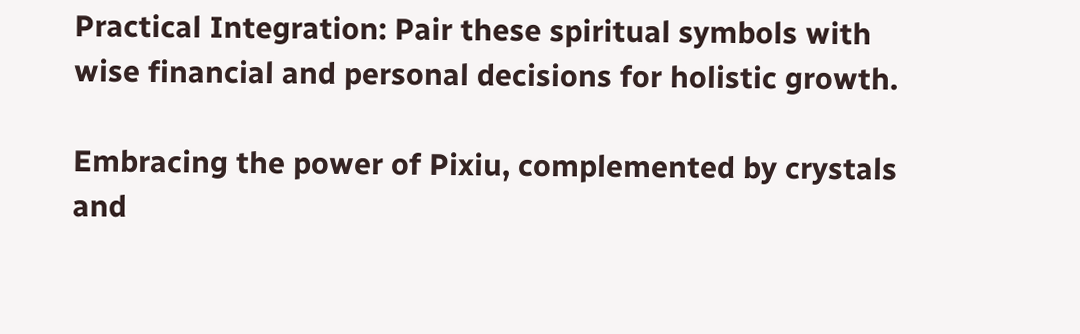Practical Integration: Pair these spiritual symbols with wise financial and personal decisions for holistic growth.

Embracing the power of Pixiu, complemented by crystals and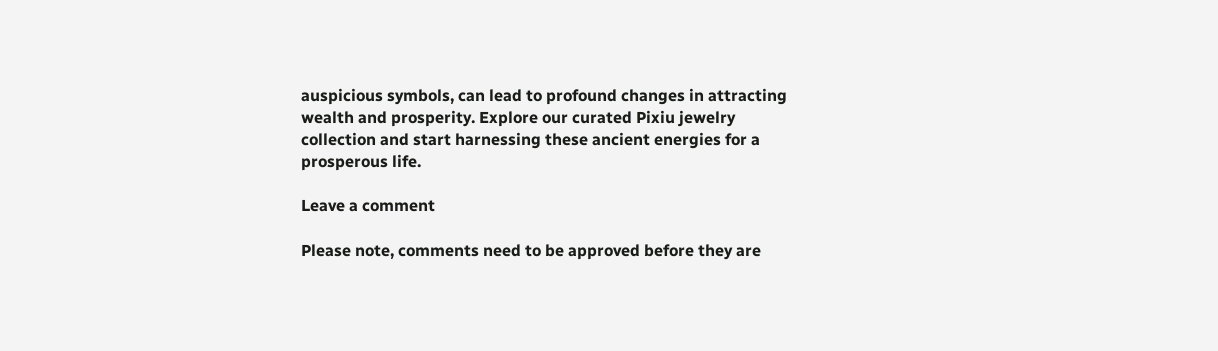auspicious symbols, can lead to profound changes in attracting wealth and prosperity. Explore our curated Pixiu jewelry collection and start harnessing these ancient energies for a prosperous life.

Leave a comment

Please note, comments need to be approved before they are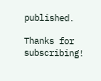published.

Thanks for subscribing!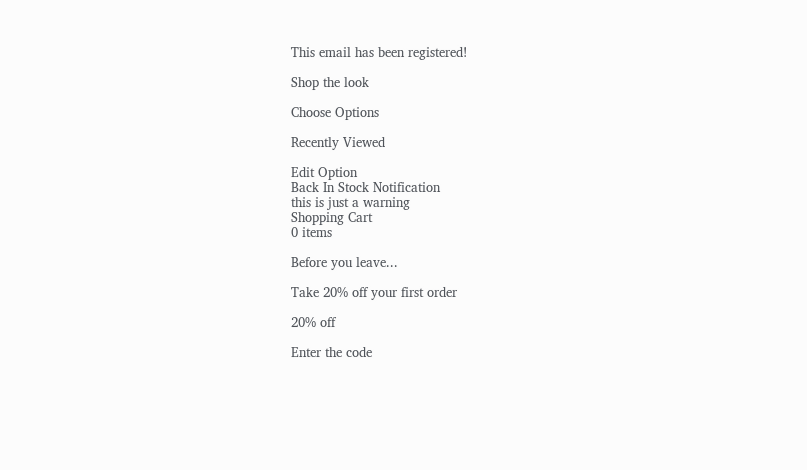This email has been registered!

Shop the look

Choose Options

Recently Viewed

Edit Option
Back In Stock Notification
this is just a warning
Shopping Cart
0 items

Before you leave...

Take 20% off your first order

20% off

Enter the code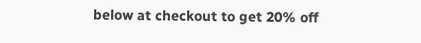below at checkout to get 20% off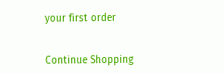your first order


Continue Shopping